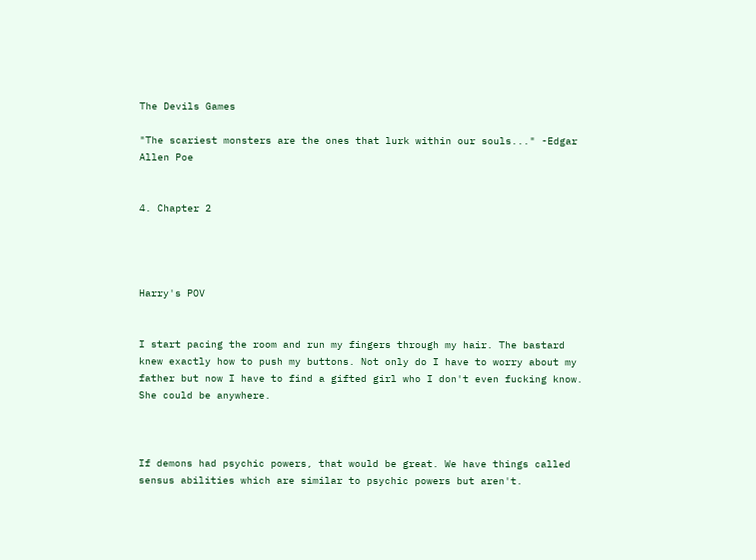The Devils Games

"The scariest monsters are the ones that lurk within our souls..." -Edgar Allen Poe


4. Chapter 2




Harry's POV


I start pacing the room and run my fingers through my hair. The bastard knew exactly how to push my buttons. Not only do I have to worry about my father but now I have to find a gifted girl who I don't even fucking know. She could be anywhere.



If demons had psychic powers, that would be great. We have things called sensus abilities which are similar to psychic powers but aren't.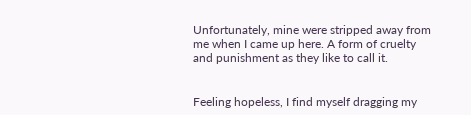Unfortunately, mine were stripped away from me when I came up here. A form of cruelty and punishment as they like to call it.


Feeling hopeless, I find myself dragging my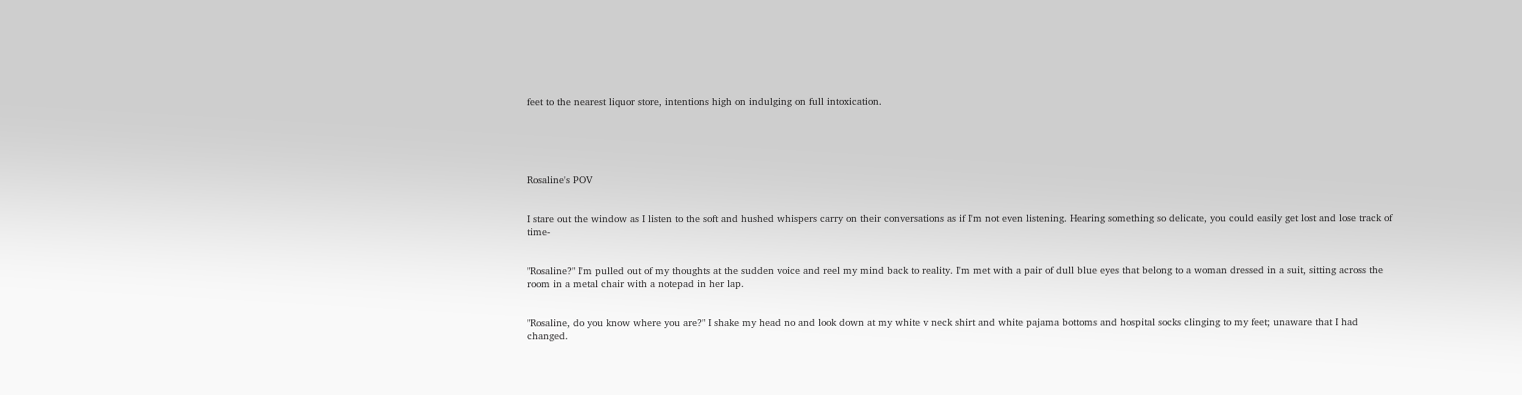feet to the nearest liquor store, intentions high on indulging on full intoxication.





Rosaline's POV


I stare out the window as I listen to the soft and hushed whispers carry on their conversations as if I'm not even listening. Hearing something so delicate, you could easily get lost and lose track of time-


"Rosaline?" I'm pulled out of my thoughts at the sudden voice and reel my mind back to reality. I'm met with a pair of dull blue eyes that belong to a woman dressed in a suit, sitting across the room in a metal chair with a notepad in her lap.


"Rosaline, do you know where you are?" I shake my head no and look down at my white v neck shirt and white pajama bottoms and hospital socks clinging to my feet; unaware that I had changed.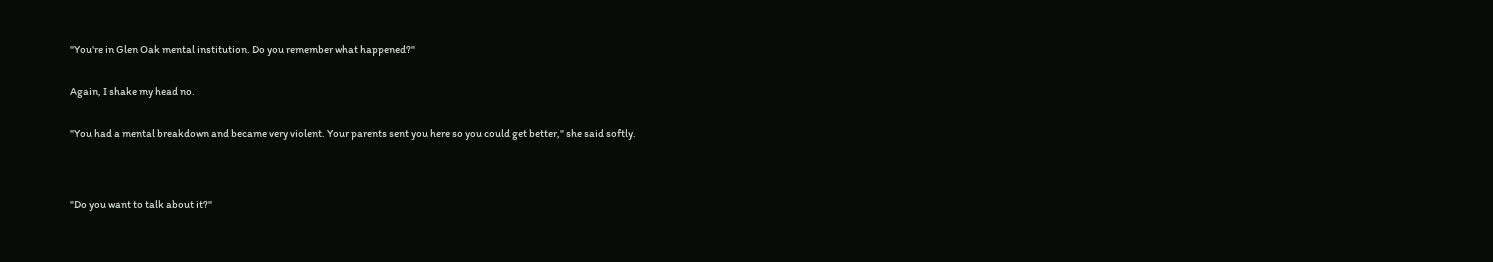"You're in Glen Oak mental institution. Do you remember what happened?"


Again, I shake my head no.


"You had a mental breakdown and became very violent. Your parents sent you here so you could get better," she said softly.




"Do you want to talk about it?"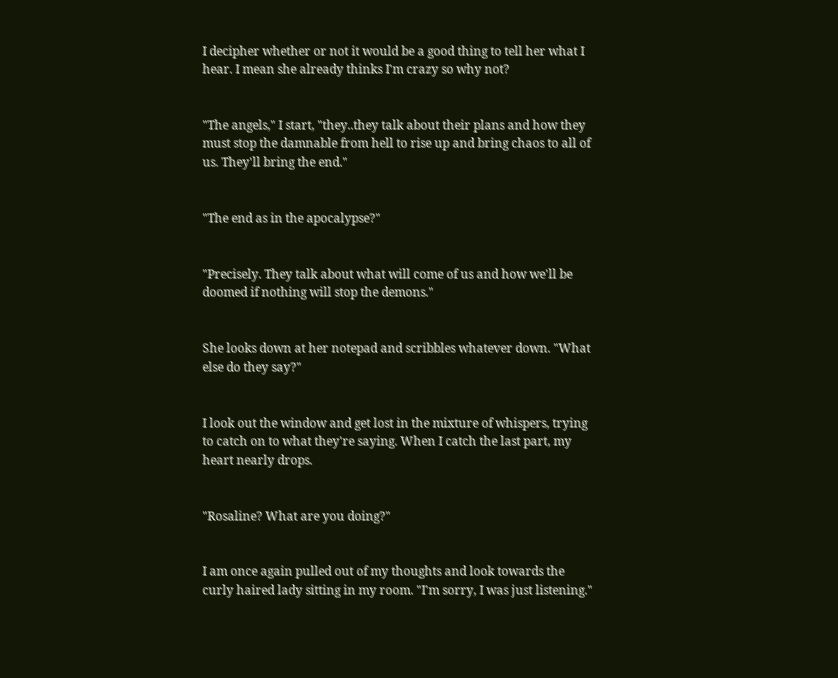I decipher whether or not it would be a good thing to tell her what I hear. I mean she already thinks I'm crazy so why not?


"The angels," I start, "they..they talk about their plans and how they must stop the damnable from hell to rise up and bring chaos to all of us. They'll bring the end."


"The end as in the apocalypse?"


"Precisely. They talk about what will come of us and how we'll be doomed if nothing will stop the demons."


She looks down at her notepad and scribbles whatever down. "What else do they say?"


I look out the window and get lost in the mixture of whispers, trying to catch on to what they're saying. When I catch the last part, my heart nearly drops.


"Rosaline? What are you doing?"


I am once again pulled out of my thoughts and look towards the curly haired lady sitting in my room. "I'm sorry, I was just listening."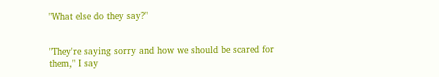"What else do they say?"


"They're saying sorry and how we should be scared for them," I say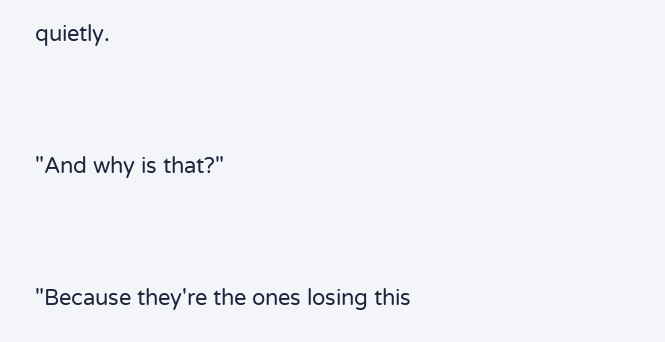quietly.


"And why is that?"


"Because they're the ones losing this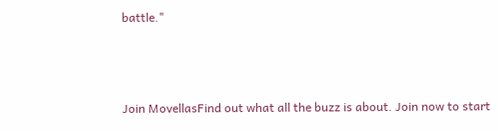battle."



Join MovellasFind out what all the buzz is about. Join now to start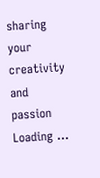sharing your creativity and passion
Loading ...